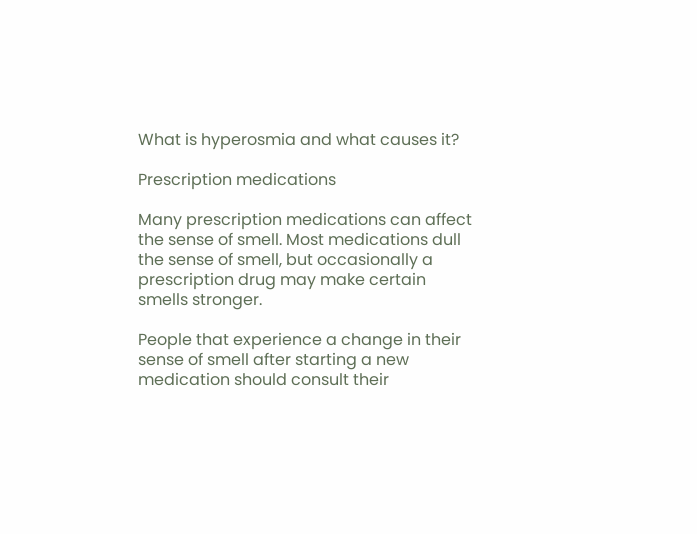What is hyperosmia and what causes it?

Prescription medications

Many prescription medications can affect the sense of smell. Most medications dull the sense of smell, but occasionally a prescription drug may make certain smells stronger.

People that experience a change in their sense of smell after starting a new medication should consult their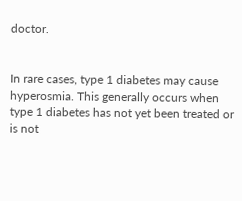doctor.


In rare cases, type 1 diabetes may cause hyperosmia. This generally occurs when type 1 diabetes has not yet been treated or is not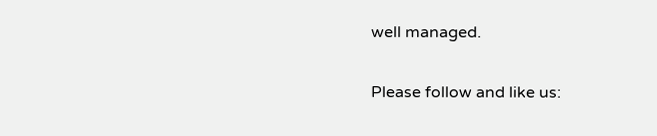well managed.

Please follow and like us: